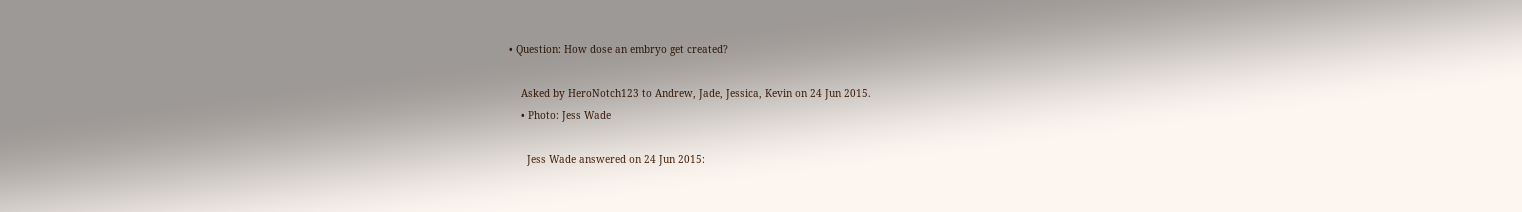• Question: How dose an embryo get created?

    Asked by HeroNotch123 to Andrew, Jade, Jessica, Kevin on 24 Jun 2015.
    • Photo: Jess Wade

      Jess Wade answered on 24 Jun 2015: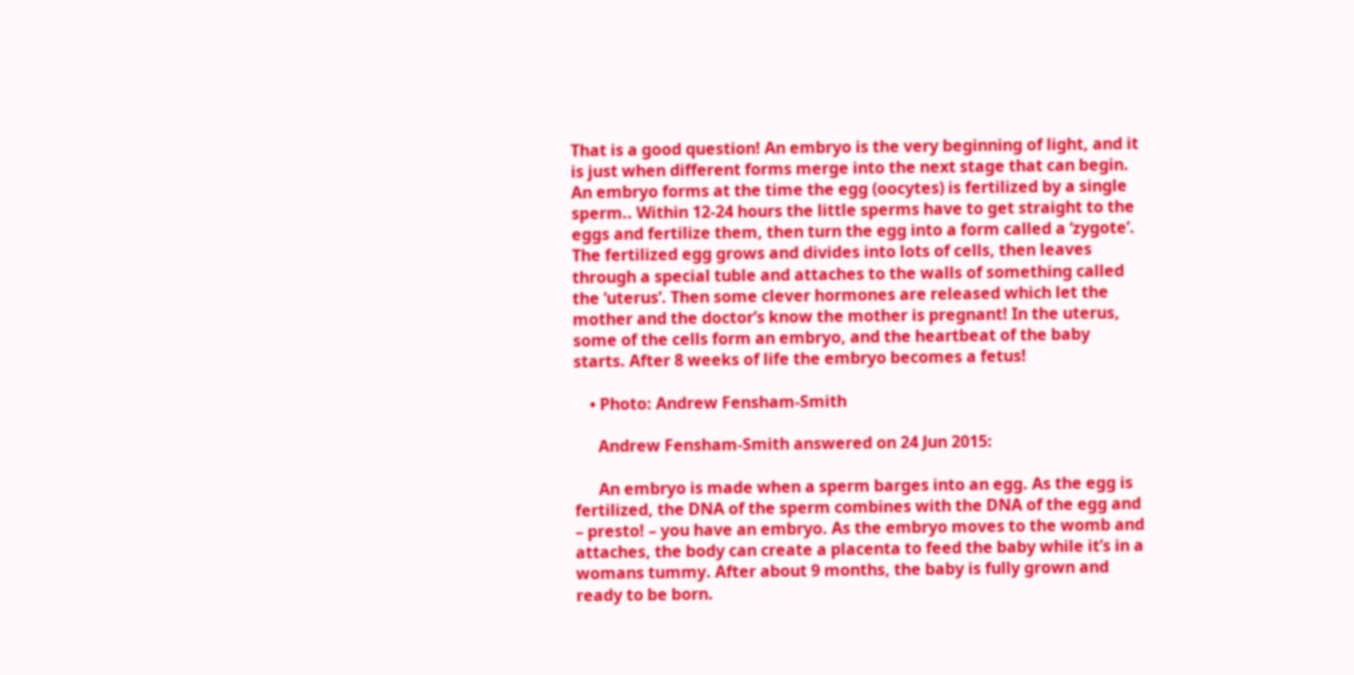That is a good question! An embryo is the very beginning of light, and it is just when different forms merge into the next stage that can begin. An embryo forms at the time the egg (oocytes) is fertilized by a single sperm.. Within 12-24 hours the little sperms have to get straight to the eggs and fertilize them, then turn the egg into a form called a ‘zygote’. The fertilized egg grows and divides into lots of cells, then leaves through a special tuble and attaches to the walls of something called the ‘uterus’. Then some clever hormones are released which let the mother and the doctor’s know the mother is pregnant! In the uterus, some of the cells form an embryo, and the heartbeat of the baby starts. After 8 weeks of life the embryo becomes a fetus!

    • Photo: Andrew Fensham-Smith

      Andrew Fensham-Smith answered on 24 Jun 2015:

      An embryo is made when a sperm barges into an egg. As the egg is fertilized, the DNA of the sperm combines with the DNA of the egg and – presto! – you have an embryo. As the embryo moves to the womb and attaches, the body can create a placenta to feed the baby while it’s in a womans tummy. After about 9 months, the baby is fully grown and ready to be born.